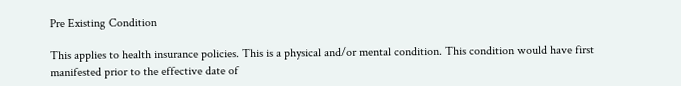Pre Existing Condition

This applies to health insurance policies. This is a physical and/or mental condition. This condition would have first manifested prior to the effective date of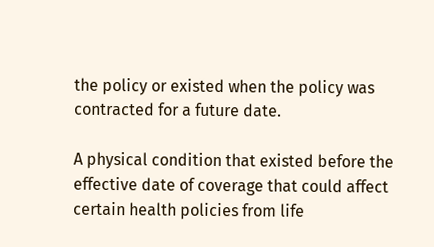the policy or existed when the policy was contracted for a future date.

A physical condition that existed before the effective date of coverage that could affect certain health policies from life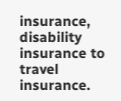insurance, disability insurance to travel insurance.